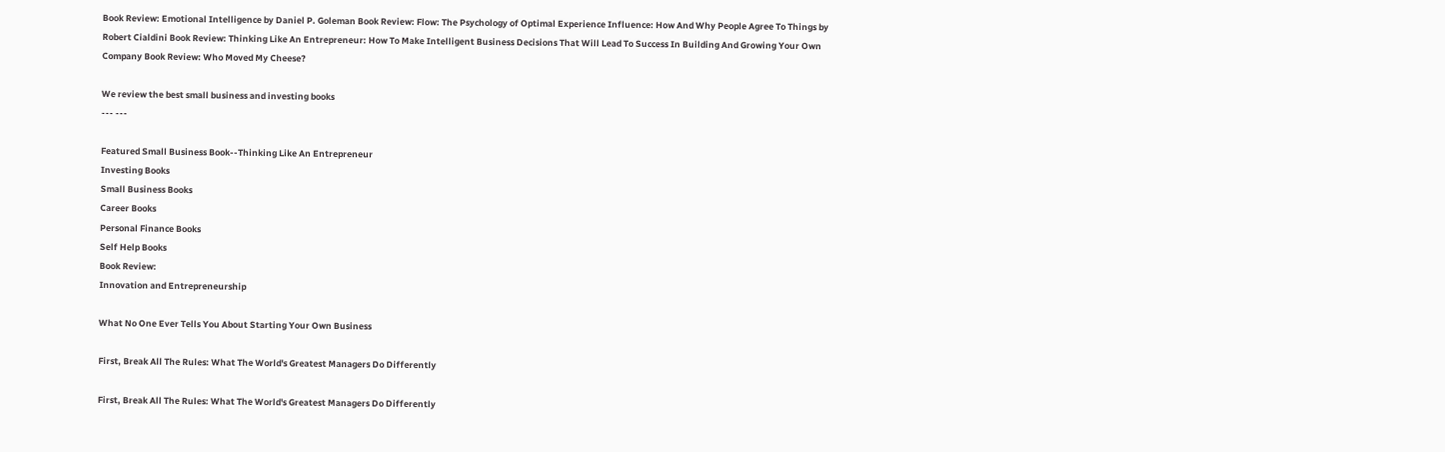Book Review: Emotional Intelligence by Daniel P. Goleman Book Review: Flow: The Psychology of Optimal Experience Influence: How And Why People Agree To Things by Robert Cialdini Book Review: Thinking Like An Entrepreneur: How To Make Intelligent Business Decisions That Will Lead To Success In Building And Growing Your Own Company Book Review: Who Moved My Cheese?

We review the best small business and investing books
--- ---

Featured Small Business Book--Thinking Like An Entrepreneur
Investing Books
Small Business Books
Career Books
Personal Finance Books
Self Help Books
Book Review:
Innovation and Entrepreneurship

What No One Ever Tells You About Starting Your Own Business

First, Break All The Rules: What The World's Greatest Managers Do Differently

First, Break All The Rules: What The World's Greatest Managers Do Differently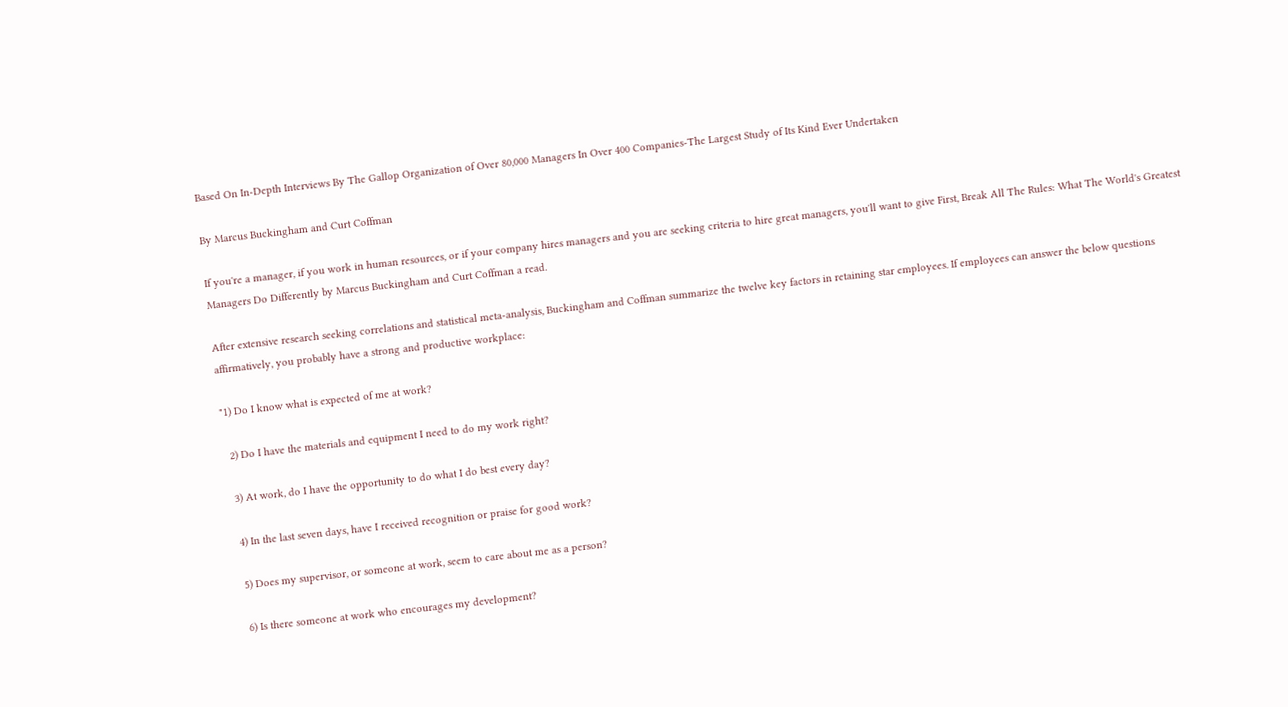Based On In-Depth Interviews By The Gallop Organization of Over 80,000 Managers In Over 400 Companies-The Largest Study of Its Kind Ever Undertaken

By Marcus Buckingham and Curt Coffman

If you're a manager, if you work in human resources, or if your company hires managers and you are seeking criteria to hire great managers, you'll want to give First, Break All The Rules: What The World's Greatest Managers Do Differently by Marcus Buckingham and Curt Coffman a read.

After extensive research seeking correlations and statistical meta-analysis, Buckingham and Coffman summarize the twelve key factors in retaining star employees. If employees can answer the below questions affirmatively, you probably have a strong and productive workplace:

"1) Do I know what is expected of me at work?

  2) Do I have the materials and equipment I need to do my work right?

  3) At work, do I have the opportunity to do what I do best every day?

  4) In the last seven days, have I received recognition or praise for good work?

  5) Does my supervisor, or someone at work, seem to care about me as a person?

  6) Is there someone at work who encourages my development?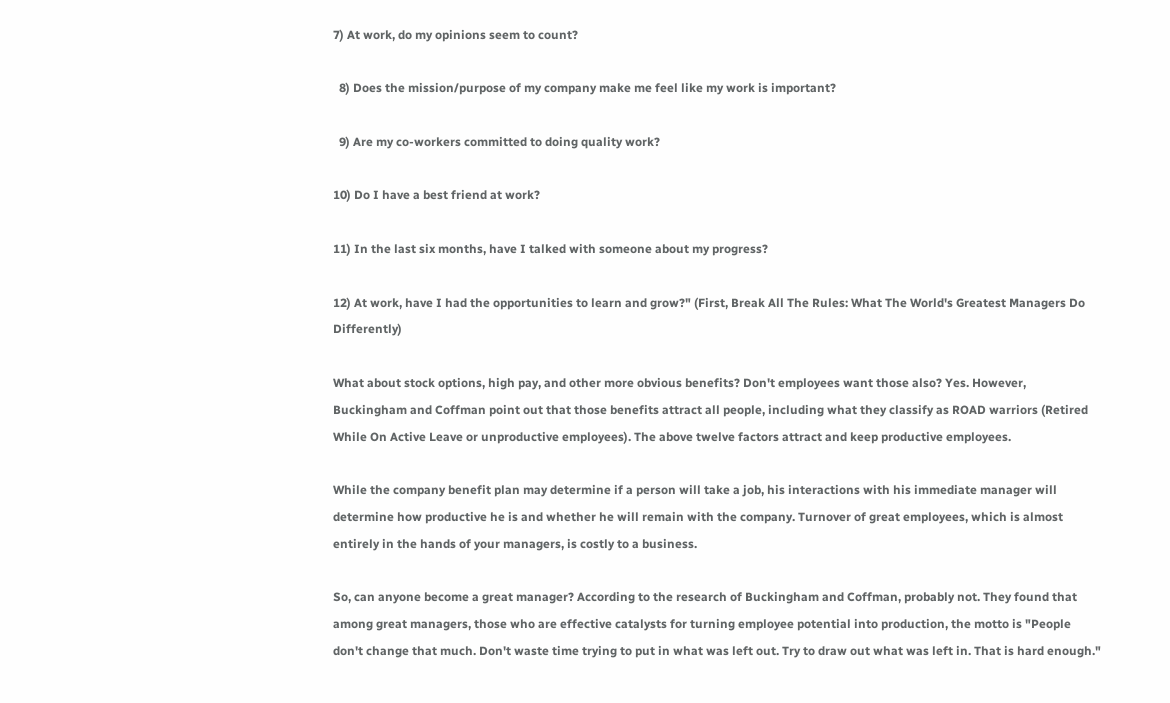7) At work, do my opinions seem to count?

  8) Does the mission/purpose of my company make me feel like my work is important?

  9) Are my co-workers committed to doing quality work?

10) Do I have a best friend at work?

11) In the last six months, have I talked with someone about my progress?

12) At work, have I had the opportunities to learn and grow?" (First, Break All The Rules: What The World's Greatest Managers Do Differently)

What about stock options, high pay, and other more obvious benefits? Don't employees want those also? Yes. However, Buckingham and Coffman point out that those benefits attract all people, including what they classify as ROAD warriors (Retired While On Active Leave or unproductive employees). The above twelve factors attract and keep productive employees.

While the company benefit plan may determine if a person will take a job, his interactions with his immediate manager will determine how productive he is and whether he will remain with the company. Turnover of great employees, which is almost entirely in the hands of your managers, is costly to a business.

So, can anyone become a great manager? According to the research of Buckingham and Coffman, probably not. They found that among great managers, those who are effective catalysts for turning employee potential into production, the motto is "People don't change that much. Don't waste time trying to put in what was left out. Try to draw out what was left in. That is hard enough."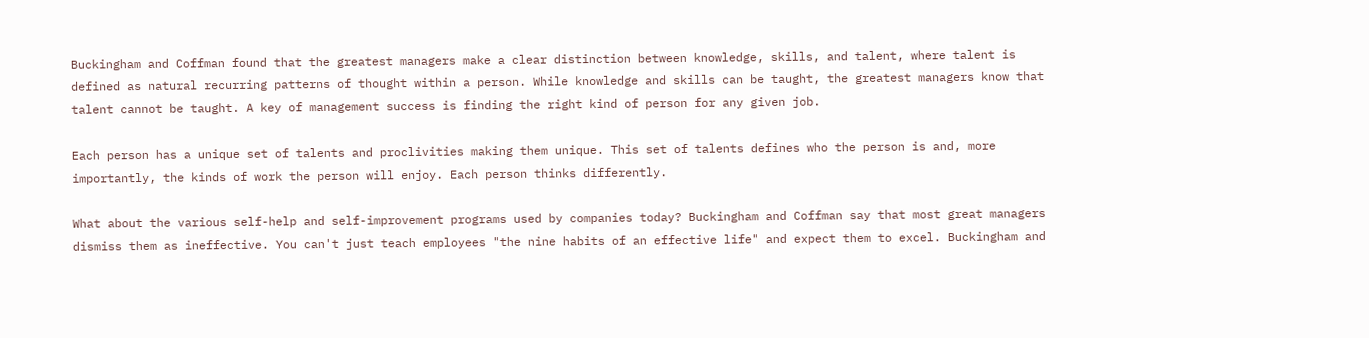Buckingham and Coffman found that the greatest managers make a clear distinction between knowledge, skills, and talent, where talent is defined as natural recurring patterns of thought within a person. While knowledge and skills can be taught, the greatest managers know that talent cannot be taught. A key of management success is finding the right kind of person for any given job.

Each person has a unique set of talents and proclivities making them unique. This set of talents defines who the person is and, more importantly, the kinds of work the person will enjoy. Each person thinks differently.

What about the various self-help and self-improvement programs used by companies today? Buckingham and Coffman say that most great managers dismiss them as ineffective. You can't just teach employees "the nine habits of an effective life" and expect them to excel. Buckingham and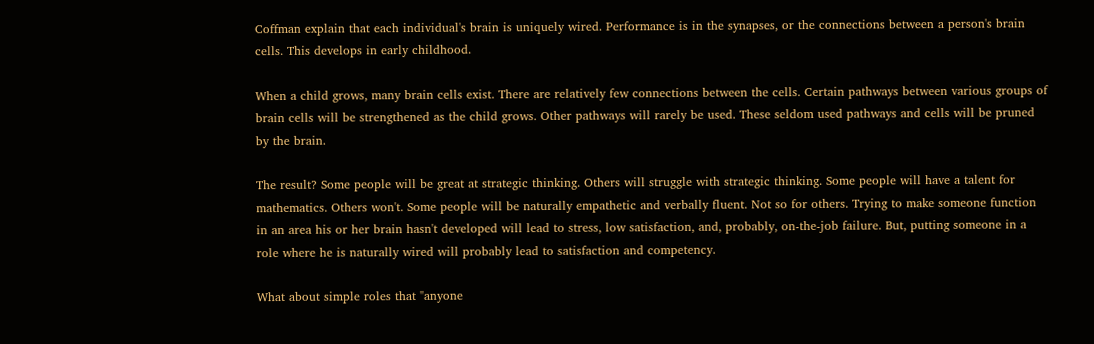Coffman explain that each individual's brain is uniquely wired. Performance is in the synapses, or the connections between a person's brain cells. This develops in early childhood.

When a child grows, many brain cells exist. There are relatively few connections between the cells. Certain pathways between various groups of brain cells will be strengthened as the child grows. Other pathways will rarely be used. These seldom used pathways and cells will be pruned by the brain.

The result? Some people will be great at strategic thinking. Others will struggle with strategic thinking. Some people will have a talent for mathematics. Others won't. Some people will be naturally empathetic and verbally fluent. Not so for others. Trying to make someone function in an area his or her brain hasn't developed will lead to stress, low satisfaction, and, probably, on-the-job failure. But, putting someone in a role where he is naturally wired will probably lead to satisfaction and competency.

What about simple roles that "anyone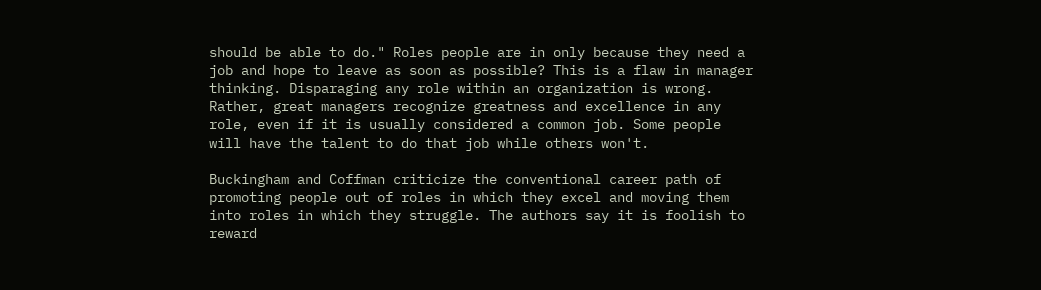should be able to do." Roles people are in only because they need a job and hope to leave as soon as possible? This is a flaw in manager thinking. Disparaging any role within an organization is wrong. Rather, great managers recognize greatness and excellence in any role, even if it is usually considered a common job. Some people will have the talent to do that job while others won't.

Buckingham and Coffman criticize the conventional career path of promoting people out of roles in which they excel and moving them into roles in which they struggle. The authors say it is foolish to reward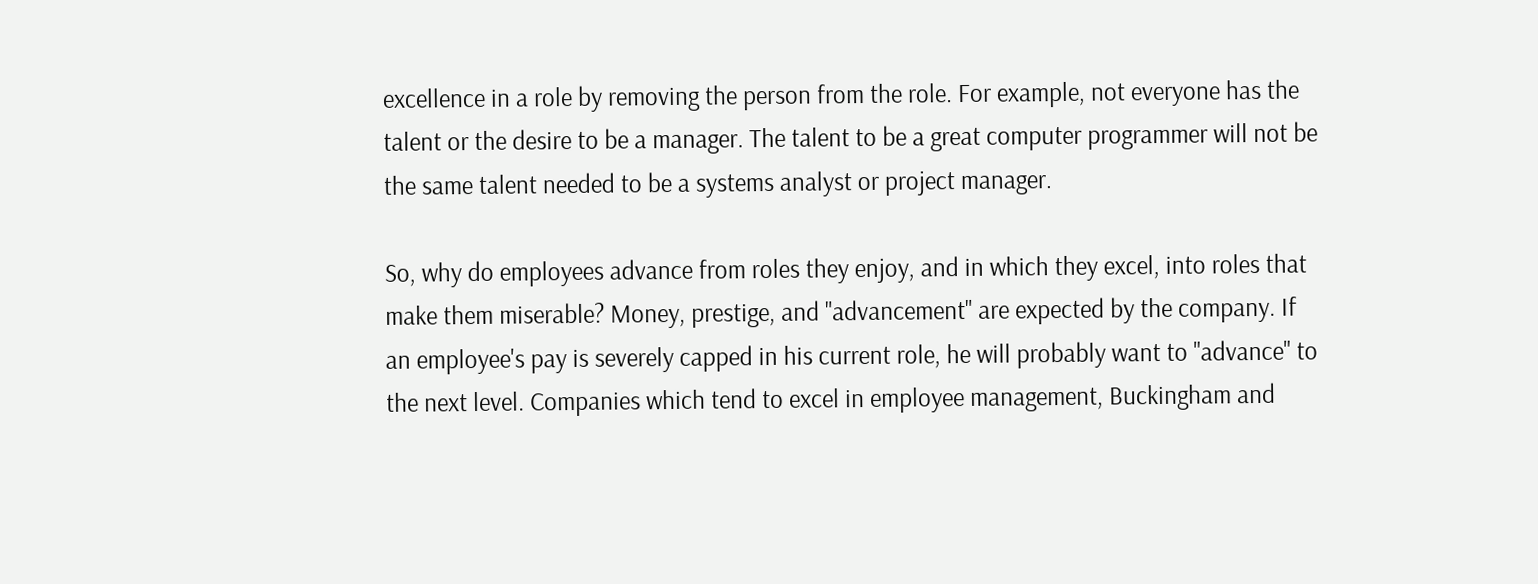excellence in a role by removing the person from the role. For example, not everyone has the talent or the desire to be a manager. The talent to be a great computer programmer will not be the same talent needed to be a systems analyst or project manager.

So, why do employees advance from roles they enjoy, and in which they excel, into roles that make them miserable? Money, prestige, and "advancement" are expected by the company. If an employee's pay is severely capped in his current role, he will probably want to "advance" to the next level. Companies which tend to excel in employee management, Buckingham and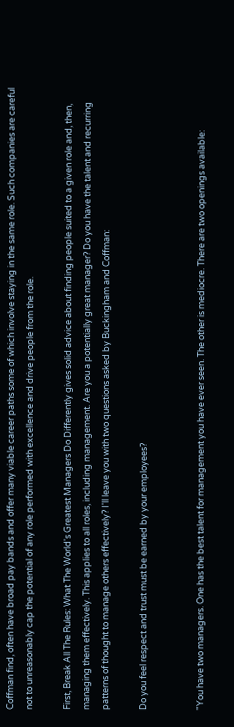Coffman find, often have broad pay bands and offer many viable career paths some of which involve staying in the same role. Such companies are careful not to unreasonably cap the potential of any role performed with excellence and drive people from the role.

First, Break All The Rules: What The World's Greatest Managers Do Differently gives solid advice about finding people suited to a given role and, then, managing them effectively. This applies to all roles, including management. Are you a potentially great manager? Do you have the talent and recurring patterns of thought to manage others effectively? I'll leave you with two questions asked by Buckingham and Coffman:

Do you feel respect and trust must be earned by your employees?


"You have two managers. One has the best talent for management you have ever seen. The other is mediocre. There are two openings available: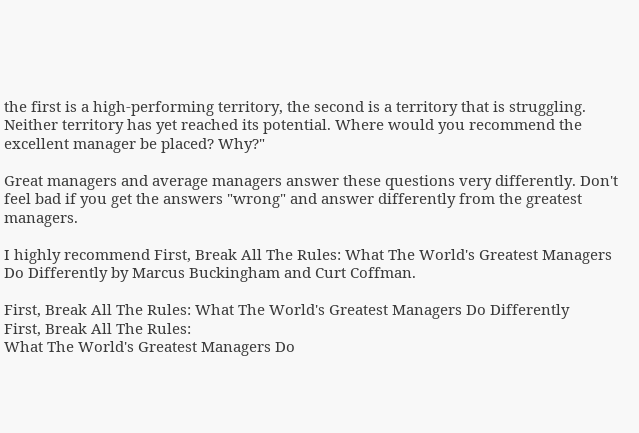the first is a high-performing territory, the second is a territory that is struggling. Neither territory has yet reached its potential. Where would you recommend the excellent manager be placed? Why?"

Great managers and average managers answer these questions very differently. Don't feel bad if you get the answers "wrong" and answer differently from the greatest managers.

I highly recommend First, Break All The Rules: What The World's Greatest Managers Do Differently by Marcus Buckingham and Curt Coffman.

First, Break All The Rules: What The World's Greatest Managers Do Differently
First, Break All The Rules:
What The World's Greatest Managers Do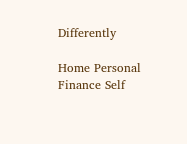Differently

Home Personal Finance Self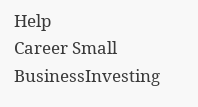Help
Career Small BusinessInvesting